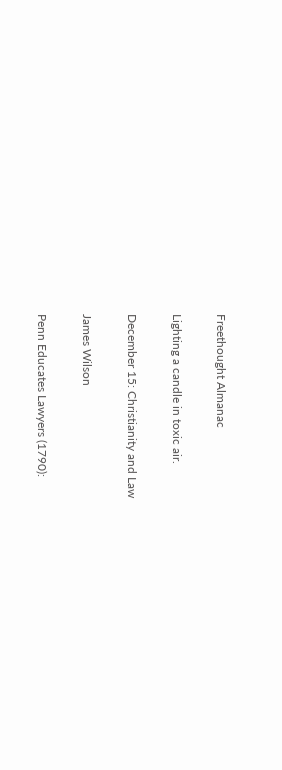Freethought Almanac

Lighting a candle in toxic air.

December 15: Christianity and Law

James Wilson

Penn Educates Lawyers (1790):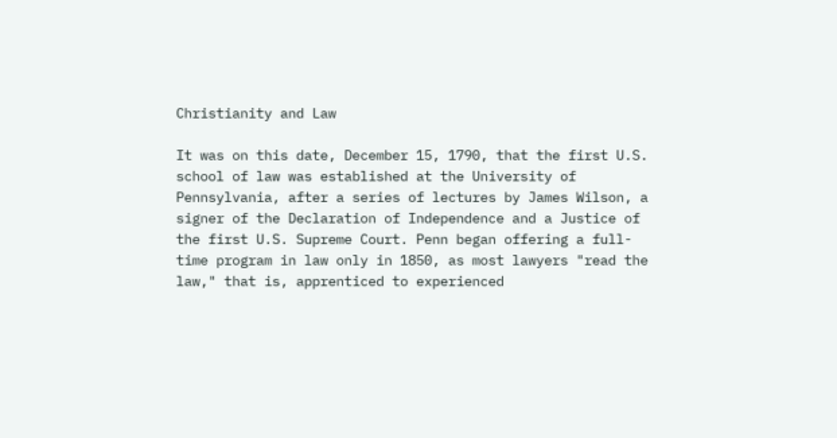Christianity and Law

It was on this date, December 15, 1790, that the first U.S. school of law was established at the University of Pennsylvania, after a series of lectures by James Wilson, a signer of the Declaration of Independence and a Justice of the first U.S. Supreme Court. Penn began offering a full-time program in law only in 1850, as most lawyers "read the law," that is, apprenticed to experienced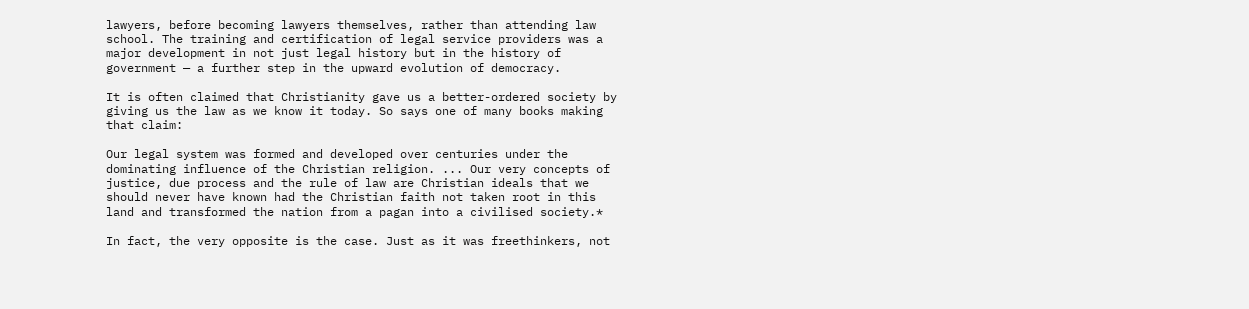lawyers, before becoming lawyers themselves, rather than attending law school. The training and certification of legal service providers was a major development in not just legal history but in the history of government — a further step in the upward evolution of democracy.

It is often claimed that Christianity gave us a better-ordered society by giving us the law as we know it today. So says one of many books making that claim:

Our legal system was formed and developed over centuries under the dominating influence of the Christian religion. ... Our very concepts of justice, due process and the rule of law are Christian ideals that we should never have known had the Christian faith not taken root in this land and transformed the nation from a pagan into a civilised society.*

In fact, the very opposite is the case. Just as it was freethinkers, not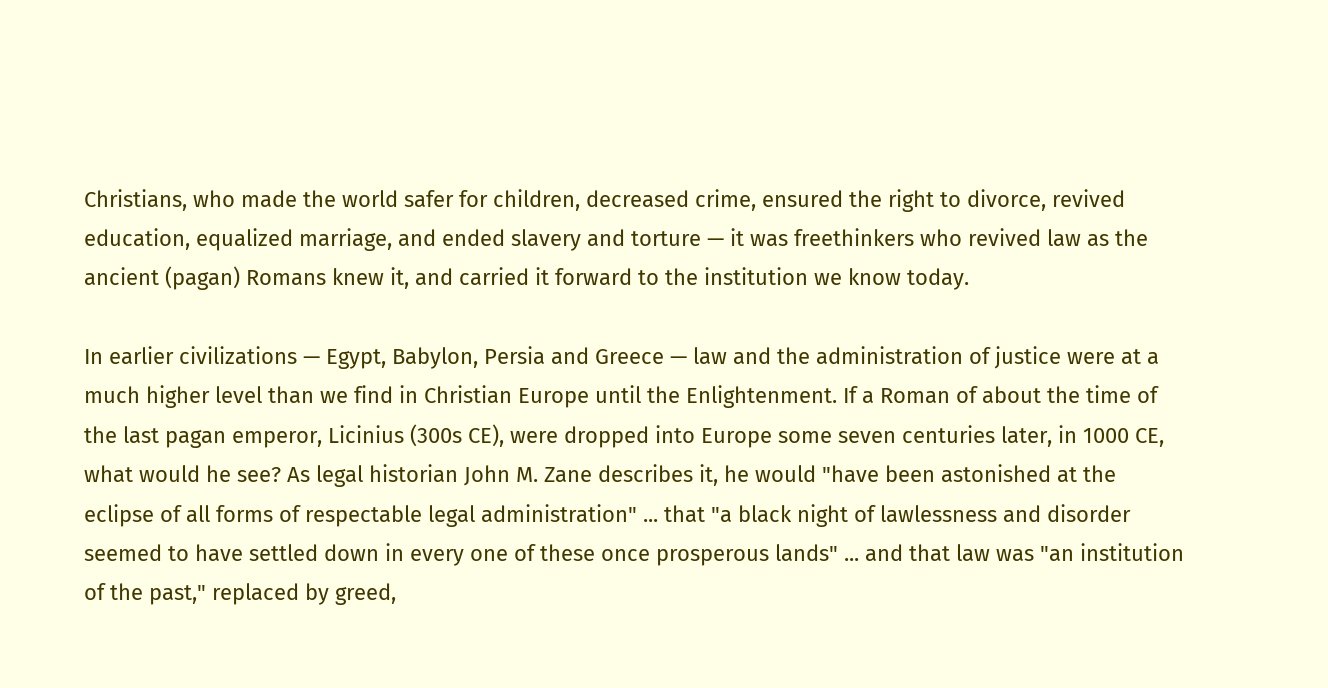Christians, who made the world safer for children, decreased crime, ensured the right to divorce, revived education, equalized marriage, and ended slavery and torture — it was freethinkers who revived law as the ancient (pagan) Romans knew it, and carried it forward to the institution we know today.

In earlier civilizations — Egypt, Babylon, Persia and Greece — law and the administration of justice were at a much higher level than we find in Christian Europe until the Enlightenment. If a Roman of about the time of the last pagan emperor, Licinius (300s CE), were dropped into Europe some seven centuries later, in 1000 CE, what would he see? As legal historian John M. Zane describes it, he would "have been astonished at the eclipse of all forms of respectable legal administration" ... that "a black night of lawlessness and disorder seemed to have settled down in every one of these once prosperous lands" ... and that law was "an institution of the past," replaced by greed,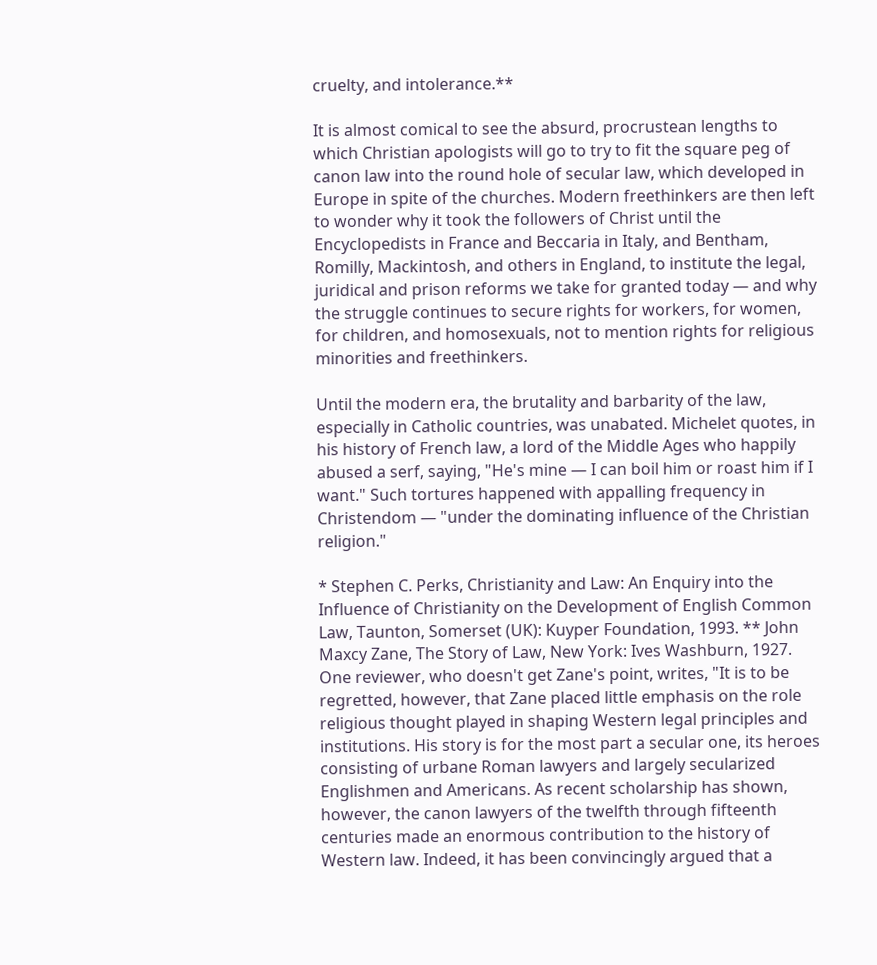cruelty, and intolerance.**

It is almost comical to see the absurd, procrustean lengths to which Christian apologists will go to try to fit the square peg of canon law into the round hole of secular law, which developed in Europe in spite of the churches. Modern freethinkers are then left to wonder why it took the followers of Christ until the Encyclopedists in France and Beccaria in Italy, and Bentham, Romilly, Mackintosh, and others in England, to institute the legal, juridical and prison reforms we take for granted today — and why the struggle continues to secure rights for workers, for women, for children, and homosexuals, not to mention rights for religious minorities and freethinkers.

Until the modern era, the brutality and barbarity of the law, especially in Catholic countries, was unabated. Michelet quotes, in his history of French law, a lord of the Middle Ages who happily abused a serf, saying, "He's mine — I can boil him or roast him if I want." Such tortures happened with appalling frequency in Christendom — "under the dominating influence of the Christian religion."

* Stephen C. Perks, Christianity and Law: An Enquiry into the Influence of Christianity on the Development of English Common Law, Taunton, Somerset (UK): Kuyper Foundation, 1993. ** John Maxcy Zane, The Story of Law, New York: Ives Washburn, 1927. One reviewer, who doesn't get Zane's point, writes, "It is to be regretted, however, that Zane placed little emphasis on the role religious thought played in shaping Western legal principles and institutions. His story is for the most part a secular one, its heroes consisting of urbane Roman lawyers and largely secularized Englishmen and Americans. As recent scholarship has shown, however, the canon lawyers of the twelfth through fifteenth centuries made an enormous contribution to the history of Western law. Indeed, it has been convincingly argued that a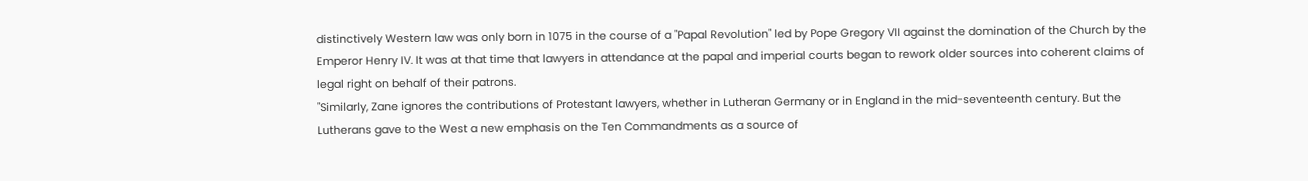distinctively Western law was only born in 1075 in the course of a "Papal Revolution" led by Pope Gregory VII against the domination of the Church by the Emperor Henry IV. It was at that time that lawyers in attendance at the papal and imperial courts began to rework older sources into coherent claims of legal right on behalf of their patrons.
"Similarly, Zane ignores the contributions of Protestant lawyers, whether in Lutheran Germany or in England in the mid-seventeenth century. But the Lutherans gave to the West a new emphasis on the Ten Commandments as a source of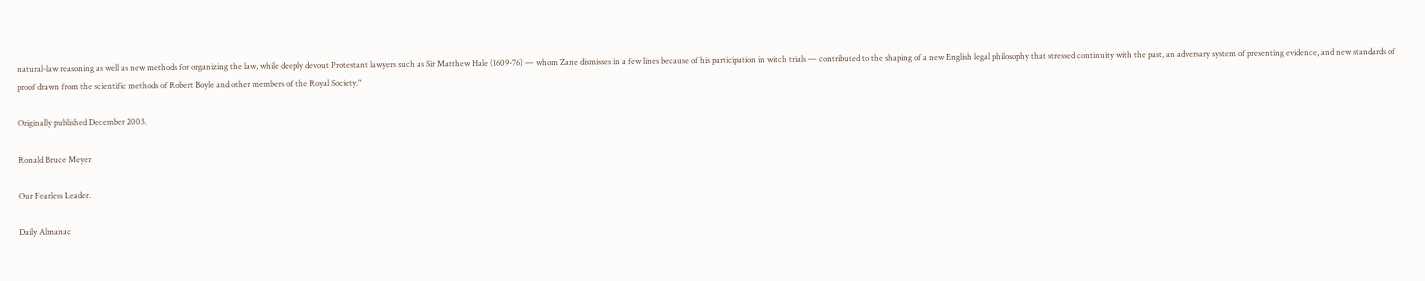natural-law reasoning as well as new methods for organizing the law, while deeply devout Protestant lawyers such as Sir Matthew Hale (1609-76) — whom Zane dismisses in a few lines because of his participation in witch trials — contributed to the shaping of a new English legal philosophy that stressed continuity with the past, an adversary system of presenting evidence, and new standards of proof drawn from the scientific methods of Robert Boyle and other members of the Royal Society."

Originally published December 2003.

Ronald Bruce Meyer

Our Fearless Leader.

Daily Almanac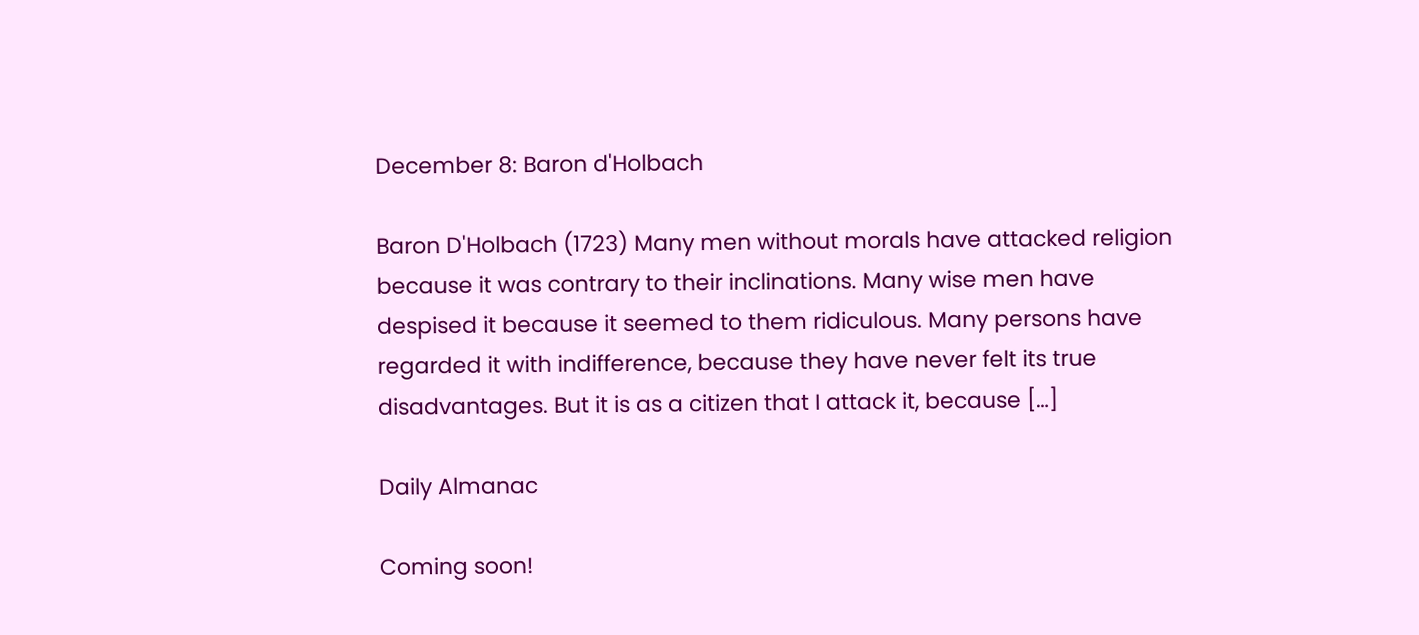December 8: Baron d'Holbach

Baron D'Holbach (1723) Many men without morals have attacked religion because it was contrary to their inclinations. Many wise men have despised it because it seemed to them ridiculous. Many persons have regarded it with indifference, because they have never felt its true disadvantages. But it is as a citizen that I attack it, because […]

Daily Almanac

Coming soon!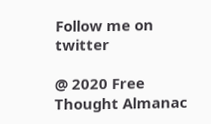Follow me on twitter

@ 2020 Free Thought Almanac